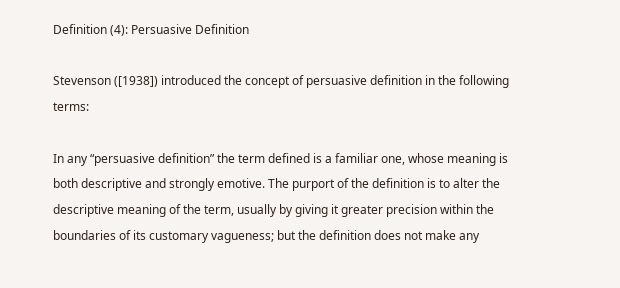Definition (4): Persuasive Definition

Stevenson ([1938]) introduced the concept of persuasive definition in the following terms:

In any “persuasive definition” the term defined is a familiar one, whose meaning is both descriptive and strongly emotive. The purport of the definition is to alter the descriptive meaning of the term, usually by giving it greater precision within the boundaries of its customary vagueness; but the definition does not make any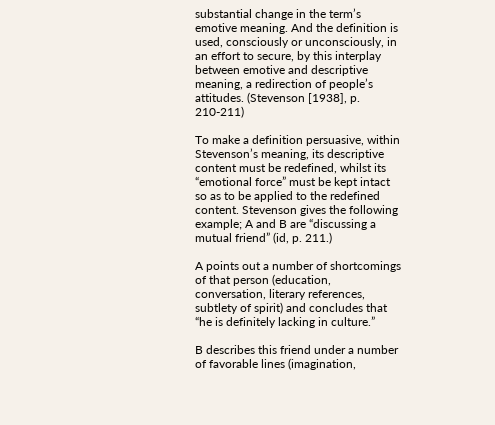substantial change in the term’s emotive meaning. And the definition is used, consciously or unconsciously, in an effort to secure, by this interplay between emotive and descriptive meaning, a redirection of people’s attitudes. (Stevenson [1938], p. 210-211)

To make a definition persuasive, within Stevenson’s meaning, its descriptive content must be redefined, whilst its “emotional force” must be kept intact so as to be applied to the redefined content. Stevenson gives the following example; A and B are “discussing a mutual friend” (id, p. 211.)

A points out a number of shortcomings of that person (education, conversation, literary references, subtlety of spirit) and concludes that “he is definitely lacking in culture.”

B describes this friend under a number of favorable lines (imagination,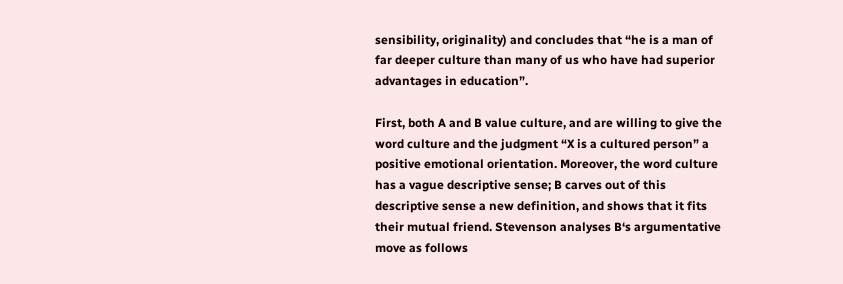sensibility, originality) and concludes that “he is a man of far deeper culture than many of us who have had superior advantages in education”.

First, both A and B value culture, and are willing to give the word culture and the judgment “X is a cultured person” a positive emotional orientation. Moreover, the word culture has a vague descriptive sense; B carves out of this descriptive sense a new definition, and shows that it fits their mutual friend. Stevenson analyses B‘s argumentative move as follows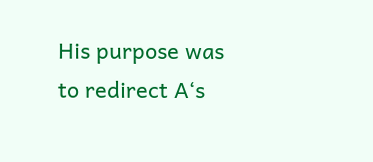His purpose was to redirect A‘s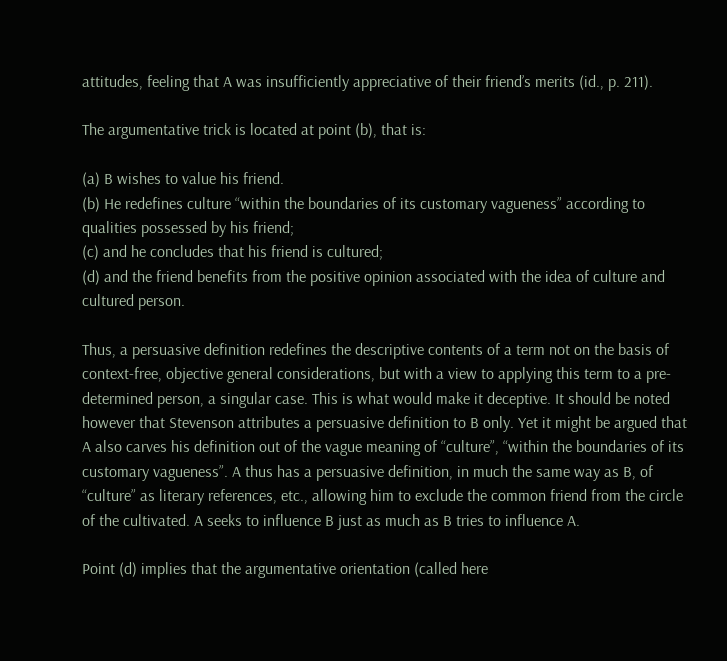attitudes, feeling that A was insufficiently appreciative of their friend’s merits (id., p. 211).

The argumentative trick is located at point (b), that is:

(a) B wishes to value his friend.
(b) He redefines culture “within the boundaries of its customary vagueness” according to qualities possessed by his friend;
(c) and he concludes that his friend is cultured;
(d) and the friend benefits from the positive opinion associated with the idea of culture and cultured person.

Thus, a persuasive definition redefines the descriptive contents of a term not on the basis of context-free, objective general considerations, but with a view to applying this term to a pre-determined person, a singular case. This is what would make it deceptive. It should be noted however that Stevenson attributes a persuasive definition to B only. Yet it might be argued that A also carves his definition out of the vague meaning of “culture”, “within the boundaries of its customary vagueness”. A thus has a persuasive definition, in much the same way as B, of “culture” as literary references, etc., allowing him to exclude the common friend from the circle of the cultivated. A seeks to influence B just as much as B tries to influence A.

Point (d) implies that the argumentative orientation (called here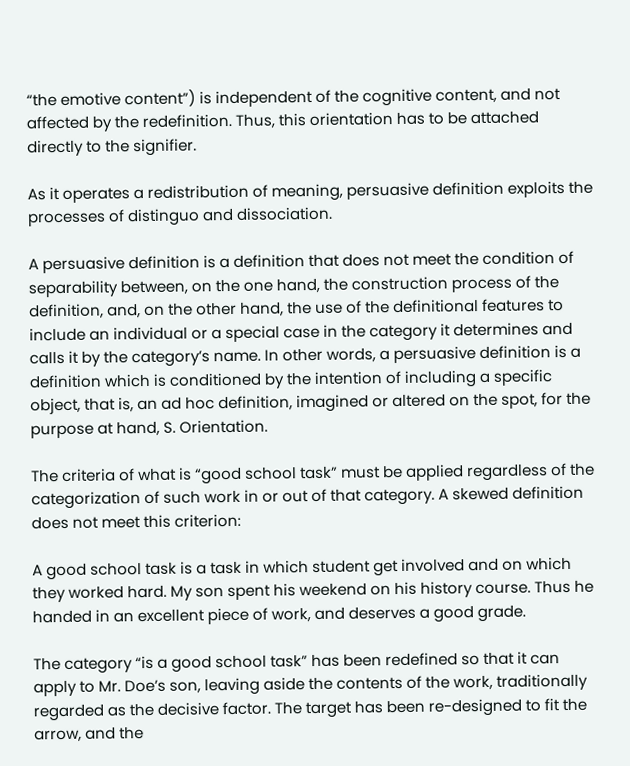“the emotive content”) is independent of the cognitive content, and not affected by the redefinition. Thus, this orientation has to be attached directly to the signifier.

As it operates a redistribution of meaning, persuasive definition exploits the processes of distinguo and dissociation.

A persuasive definition is a definition that does not meet the condition of separability between, on the one hand, the construction process of the definition, and, on the other hand, the use of the definitional features to include an individual or a special case in the category it determines and calls it by the category’s name. In other words, a persuasive definition is a definition which is conditioned by the intention of including a specific object, that is, an ad hoc definition, imagined or altered on the spot, for the purpose at hand, S. Orientation.

The criteria of what is “good school task” must be applied regardless of the categorization of such work in or out of that category. A skewed definition does not meet this criterion:

A good school task is a task in which student get involved and on which they worked hard. My son spent his weekend on his history course. Thus he handed in an excellent piece of work, and deserves a good grade.

The category “is a good school task” has been redefined so that it can apply to Mr. Doe’s son, leaving aside the contents of the work, traditionally regarded as the decisive factor. The target has been re-designed to fit the arrow, and the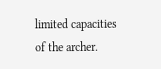limited capacities of the archer.